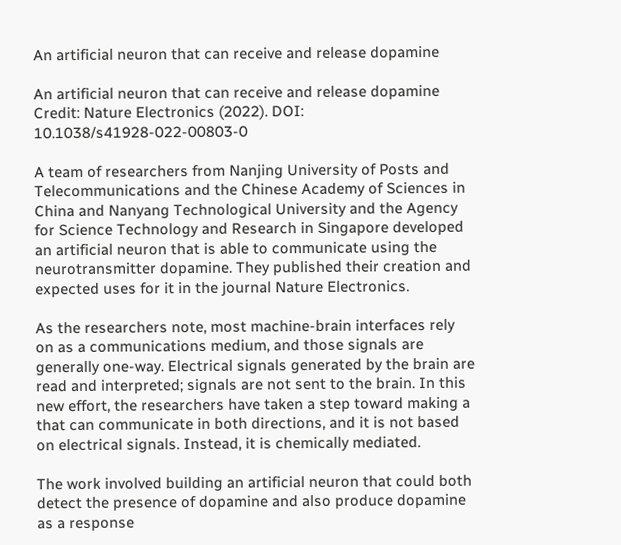An artificial neuron that can receive and release dopamine

An artificial neuron that can receive and release dopamine
Credit: Nature Electronics (2022). DOI: 10.1038/s41928-022-00803-0

A team of researchers from Nanjing University of Posts and Telecommunications and the Chinese Academy of Sciences in China and Nanyang Technological University and the Agency for Science Technology and Research in Singapore developed an artificial neuron that is able to communicate using the neurotransmitter dopamine. They published their creation and expected uses for it in the journal Nature Electronics.

As the researchers note, most machine-brain interfaces rely on as a communications medium, and those signals are generally one-way. Electrical signals generated by the brain are read and interpreted; signals are not sent to the brain. In this new effort, the researchers have taken a step toward making a that can communicate in both directions, and it is not based on electrical signals. Instead, it is chemically mediated.

The work involved building an artificial neuron that could both detect the presence of dopamine and also produce dopamine as a response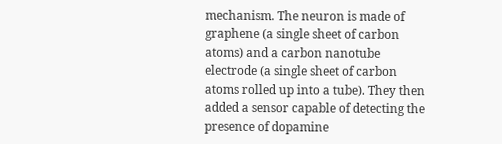mechanism. The neuron is made of graphene (a single sheet of carbon atoms) and a carbon nanotube electrode (a single sheet of carbon atoms rolled up into a tube). They then added a sensor capable of detecting the presence of dopamine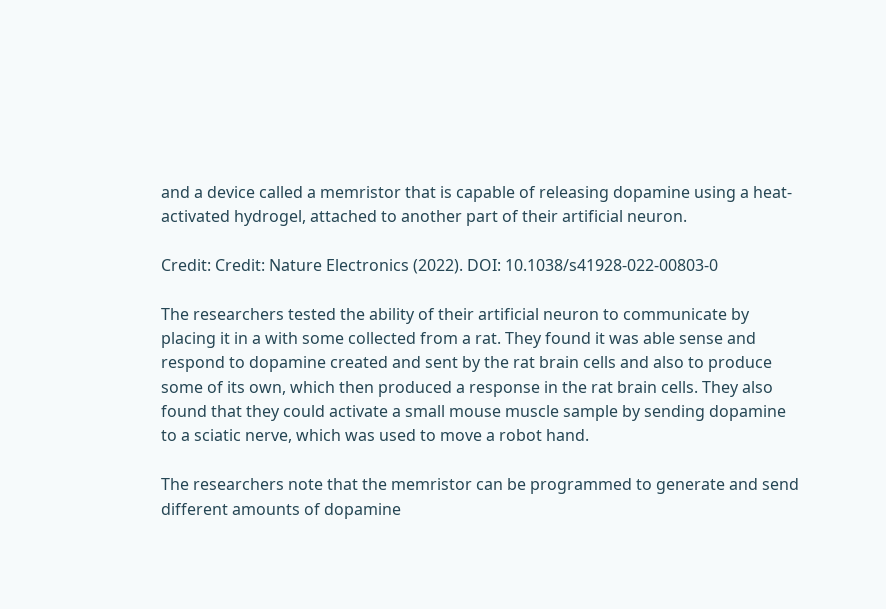and a device called a memristor that is capable of releasing dopamine using a heat-activated hydrogel, attached to another part of their artificial neuron.

Credit: Credit: Nature Electronics (2022). DOI: 10.1038/s41928-022-00803-0

The researchers tested the ability of their artificial neuron to communicate by placing it in a with some collected from a rat. They found it was able sense and respond to dopamine created and sent by the rat brain cells and also to produce some of its own, which then produced a response in the rat brain cells. They also found that they could activate a small mouse muscle sample by sending dopamine to a sciatic nerve, which was used to move a robot hand.

The researchers note that the memristor can be programmed to generate and send different amounts of dopamine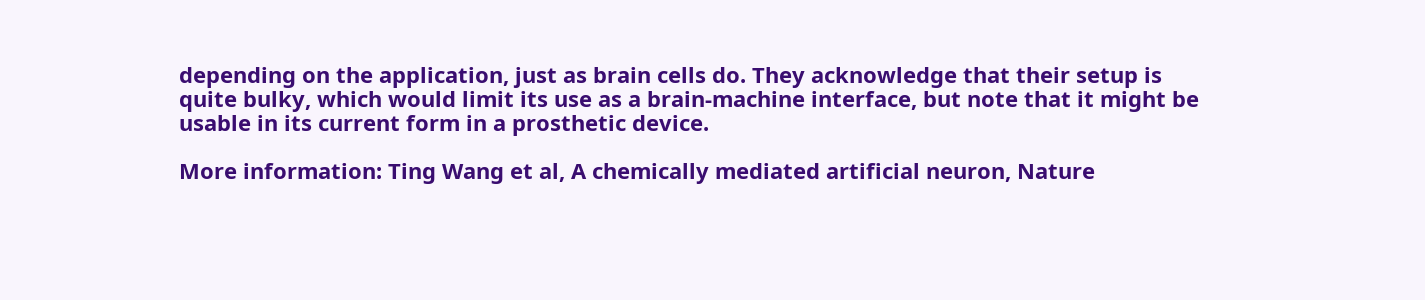depending on the application, just as brain cells do. They acknowledge that their setup is quite bulky, which would limit its use as a brain-machine interface, but note that it might be usable in its current form in a prosthetic device.

More information: Ting Wang et al, A chemically mediated artificial neuron, Nature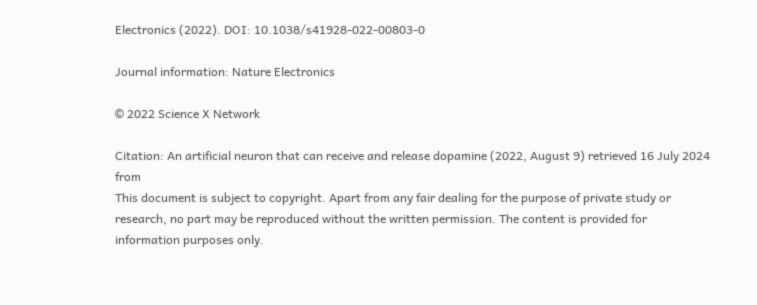Electronics (2022). DOI: 10.1038/s41928-022-00803-0

Journal information: Nature Electronics

© 2022 Science X Network

Citation: An artificial neuron that can receive and release dopamine (2022, August 9) retrieved 16 July 2024 from
This document is subject to copyright. Apart from any fair dealing for the purpose of private study or research, no part may be reproduced without the written permission. The content is provided for information purposes only.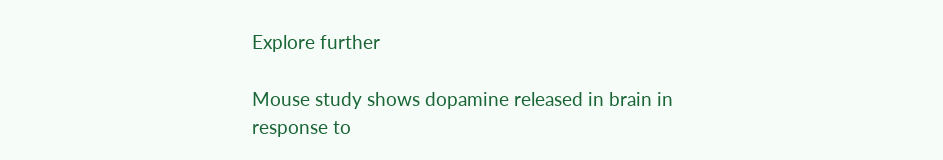Explore further

Mouse study shows dopamine released in brain in response to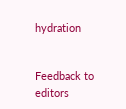hydration


Feedback to editors